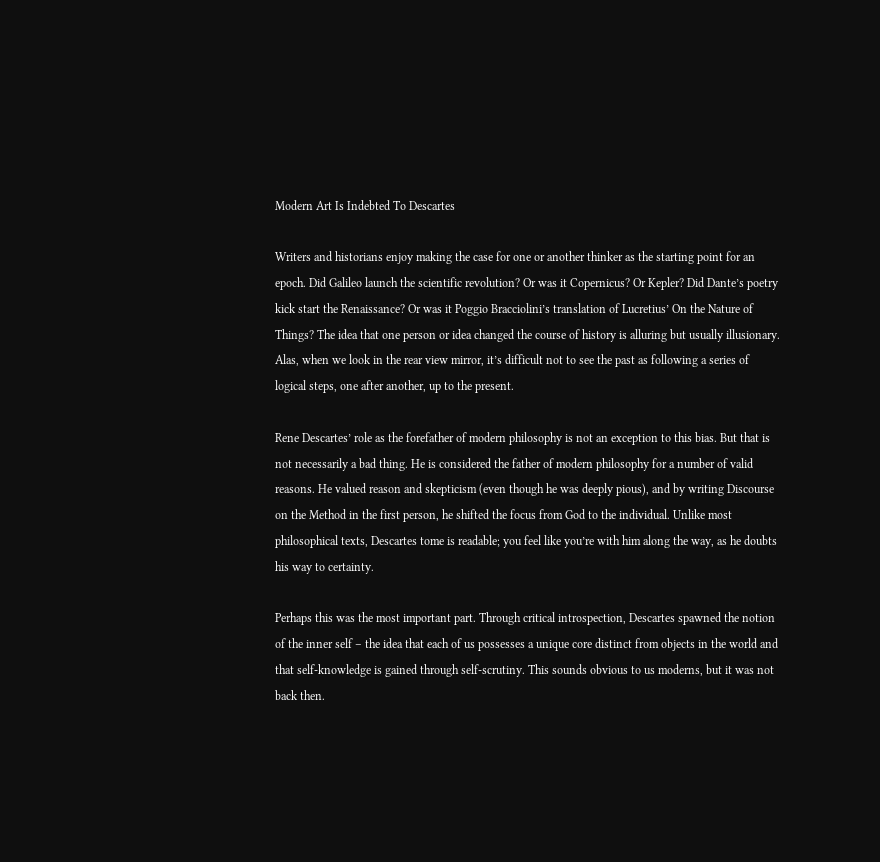Modern Art Is Indebted To Descartes

Writers and historians enjoy making the case for one or another thinker as the starting point for an epoch. Did Galileo launch the scientific revolution? Or was it Copernicus? Or Kepler? Did Dante’s poetry kick start the Renaissance? Or was it Poggio Bracciolini’s translation of Lucretius’ On the Nature of Things? The idea that one person or idea changed the course of history is alluring but usually illusionary. Alas, when we look in the rear view mirror, it’s difficult not to see the past as following a series of logical steps, one after another, up to the present.

Rene Descartes’ role as the forefather of modern philosophy is not an exception to this bias. But that is not necessarily a bad thing. He is considered the father of modern philosophy for a number of valid reasons. He valued reason and skepticism (even though he was deeply pious), and by writing Discourse on the Method in the first person, he shifted the focus from God to the individual. Unlike most philosophical texts, Descartes tome is readable; you feel like you’re with him along the way, as he doubts his way to certainty.

Perhaps this was the most important part. Through critical introspection, Descartes spawned the notion of the inner self – the idea that each of us possesses a unique core distinct from objects in the world and that self-knowledge is gained through self-scrutiny. This sounds obvious to us moderns, but it was not back then.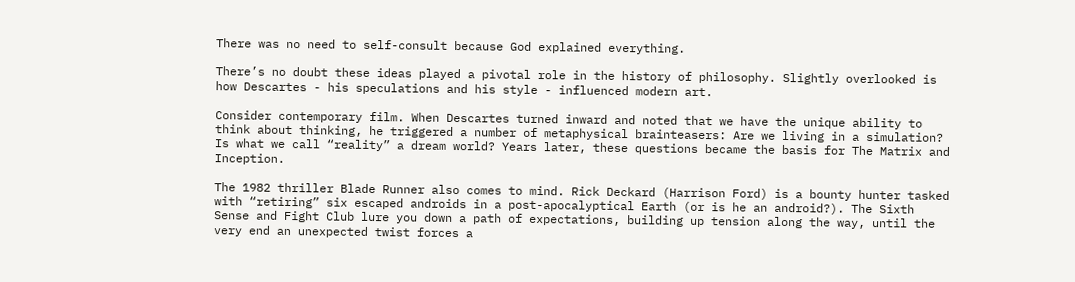There was no need to self-consult because God explained everything.

There’s no doubt these ideas played a pivotal role in the history of philosophy. Slightly overlooked is how Descartes - his speculations and his style - influenced modern art.

Consider contemporary film. When Descartes turned inward and noted that we have the unique ability to think about thinking, he triggered a number of metaphysical brainteasers: Are we living in a simulation? Is what we call “reality” a dream world? Years later, these questions became the basis for The Matrix and Inception.

The 1982 thriller Blade Runner also comes to mind. Rick Deckard (Harrison Ford) is a bounty hunter tasked with “retiring” six escaped androids in a post-apocalyptical Earth (or is he an android?). The Sixth Sense and Fight Club lure you down a path of expectations, building up tension along the way, until the very end an unexpected twist forces a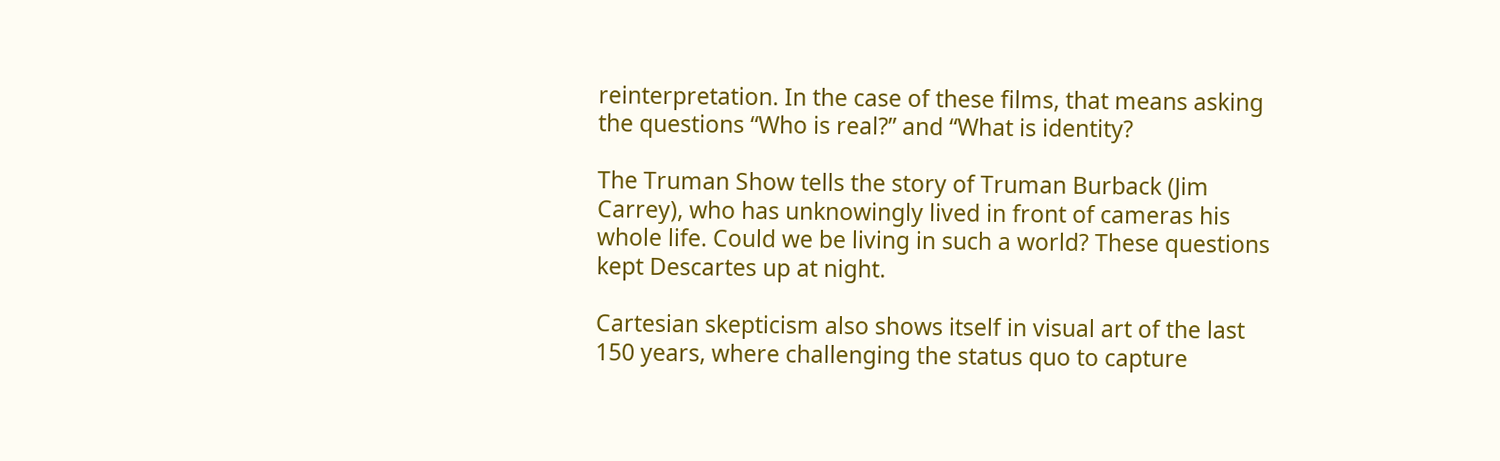reinterpretation. In the case of these films, that means asking the questions “Who is real?” and “What is identity?

The Truman Show tells the story of Truman Burback (Jim Carrey), who has unknowingly lived in front of cameras his whole life. Could we be living in such a world? These questions kept Descartes up at night.

Cartesian skepticism also shows itself in visual art of the last 150 years, where challenging the status quo to capture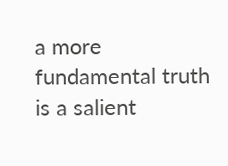a more fundamental truth is a salient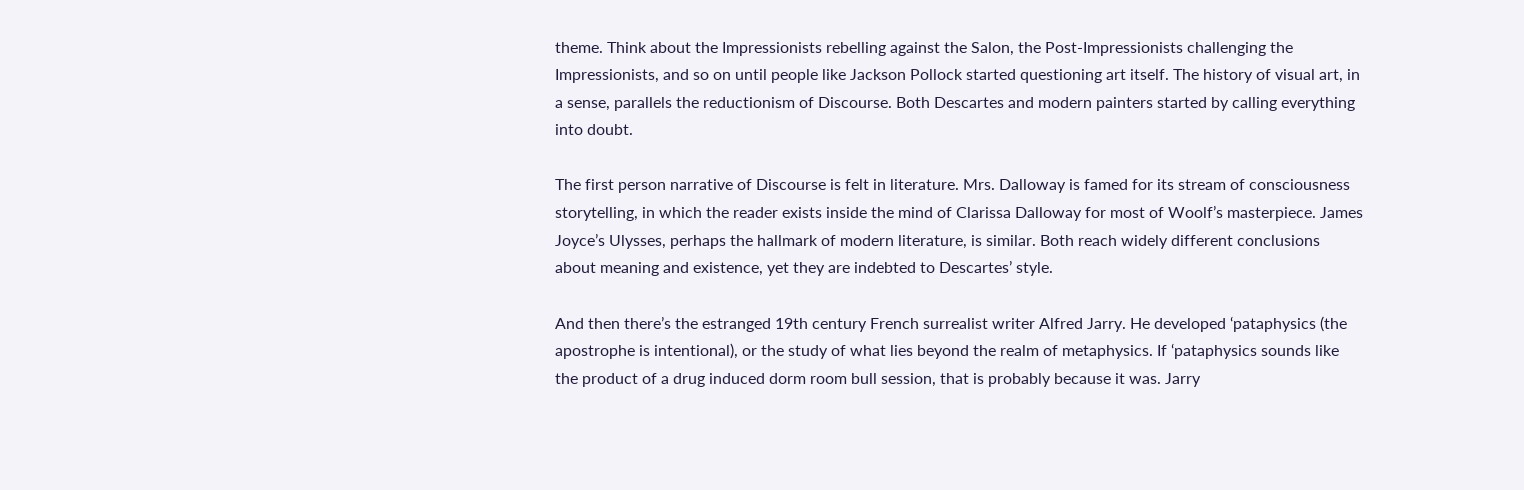theme. Think about the Impressionists rebelling against the Salon, the Post-Impressionists challenging the Impressionists, and so on until people like Jackson Pollock started questioning art itself. The history of visual art, in a sense, parallels the reductionism of Discourse. Both Descartes and modern painters started by calling everything into doubt.

The first person narrative of Discourse is felt in literature. Mrs. Dalloway is famed for its stream of consciousness storytelling, in which the reader exists inside the mind of Clarissa Dalloway for most of Woolf’s masterpiece. James Joyce’s Ulysses, perhaps the hallmark of modern literature, is similar. Both reach widely different conclusions about meaning and existence, yet they are indebted to Descartes’ style.

And then there’s the estranged 19th century French surrealist writer Alfred Jarry. He developed ‘pataphysics (the apostrophe is intentional), or the study of what lies beyond the realm of metaphysics. If ‘pataphysics sounds like the product of a drug induced dorm room bull session, that is probably because it was. Jarry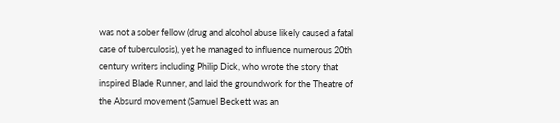was not a sober fellow (drug and alcohol abuse likely caused a fatal case of tuberculosis), yet he managed to influence numerous 20th century writers including Philip Dick, who wrote the story that inspired Blade Runner, and laid the groundwork for the Theatre of the Absurd movement (Samuel Beckett was an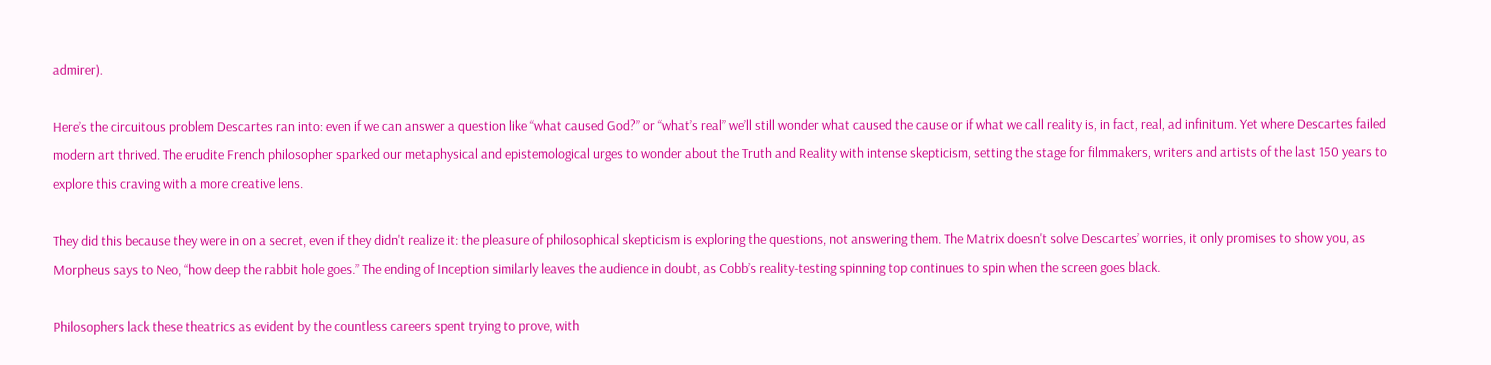admirer).

Here’s the circuitous problem Descartes ran into: even if we can answer a question like “what caused God?” or “what’s real” we’ll still wonder what caused the cause or if what we call reality is, in fact, real, ad infinitum. Yet where Descartes failed modern art thrived. The erudite French philosopher sparked our metaphysical and epistemological urges to wonder about the Truth and Reality with intense skepticism, setting the stage for filmmakers, writers and artists of the last 150 years to explore this craving with a more creative lens.

They did this because they were in on a secret, even if they didn't realize it: the pleasure of philosophical skepticism is exploring the questions, not answering them. The Matrix doesn't solve Descartes’ worries, it only promises to show you, as Morpheus says to Neo, “how deep the rabbit hole goes.” The ending of Inception similarly leaves the audience in doubt, as Cobb’s reality-testing spinning top continues to spin when the screen goes black.

Philosophers lack these theatrics as evident by the countless careers spent trying to prove, with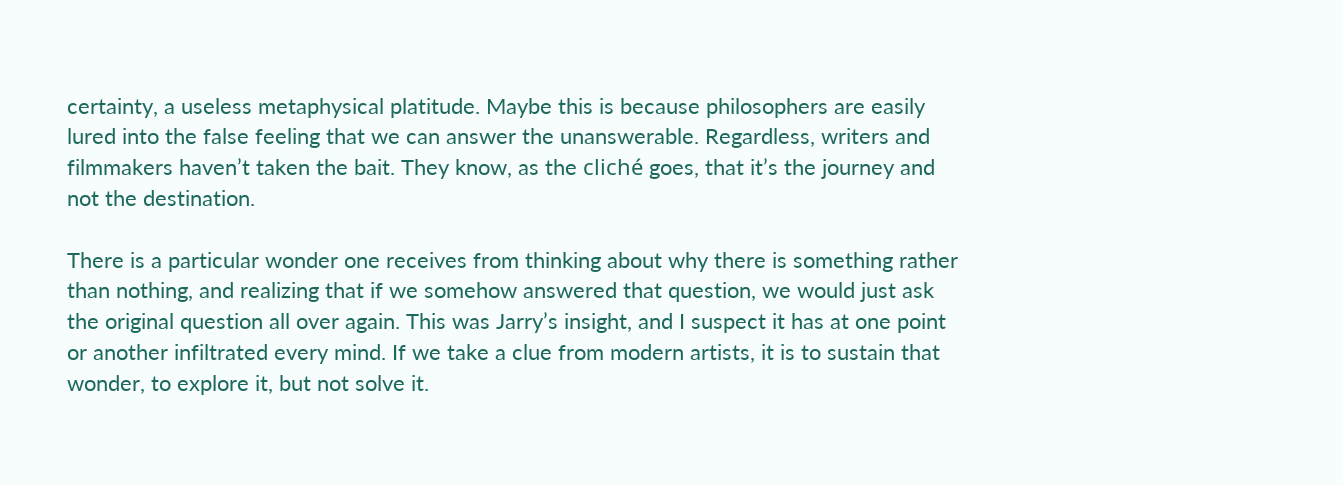certainty, a useless metaphysical platitude. Maybe this is because philosophers are easily lured into the false feeling that we can answer the unanswerable. Regardless, writers and filmmakers haven’t taken the bait. They know, as the cliché goes, that it’s the journey and not the destination.

There is a particular wonder one receives from thinking about why there is something rather than nothing, and realizing that if we somehow answered that question, we would just ask the original question all over again. This was Jarry’s insight, and I suspect it has at one point or another infiltrated every mind. If we take a clue from modern artists, it is to sustain that wonder, to explore it, but not solve it.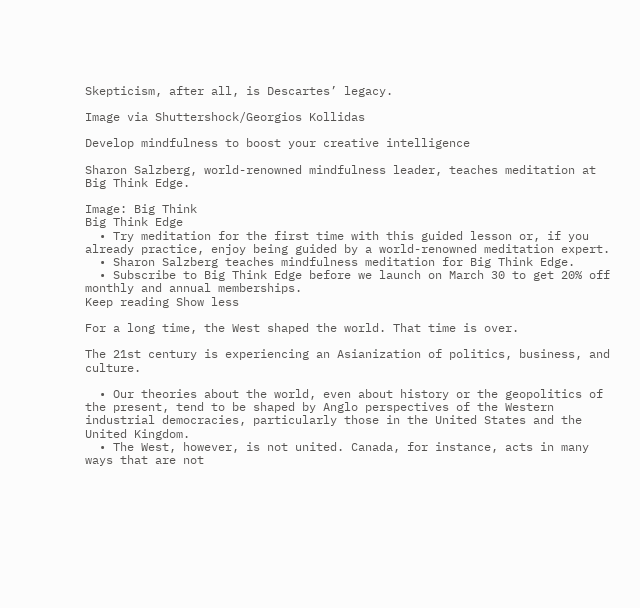Skepticism, after all, is Descartes’ legacy.

Image via Shuttershock/Georgios Kollidas

Develop mindfulness to boost your creative intelligence

Sharon Salzberg, world-renowned mindfulness leader, teaches meditation at Big Think Edge.

Image: Big Think
Big Think Edge
  • Try meditation for the first time with this guided lesson or, if you already practice, enjoy being guided by a world-renowned meditation expert.
  • Sharon Salzberg teaches mindfulness meditation for Big Think Edge.
  • Subscribe to Big Think Edge before we launch on March 30 to get 20% off monthly and annual memberships.
Keep reading Show less

For a long time, the West shaped the world. That time is over.

The 21st century is experiencing an Asianization of politics, business, and culture.

  • Our theories about the world, even about history or the geopolitics of the present, tend to be shaped by Anglo perspectives of the Western industrial democracies, particularly those in the United States and the United Kingdom.
  • The West, however, is not united. Canada, for instance, acts in many ways that are not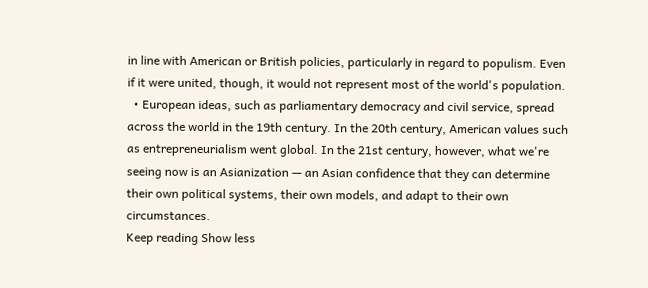in line with American or British policies, particularly in regard to populism. Even if it were united, though, it would not represent most of the world's population.
  • European ideas, such as parliamentary democracy and civil service, spread across the world in the 19th century. In the 20th century, American values such as entrepreneurialism went global. In the 21st century, however, what we're seeing now is an Asianization — an Asian confidence that they can determine their own political systems, their own models, and adapt to their own circumstances.
Keep reading Show less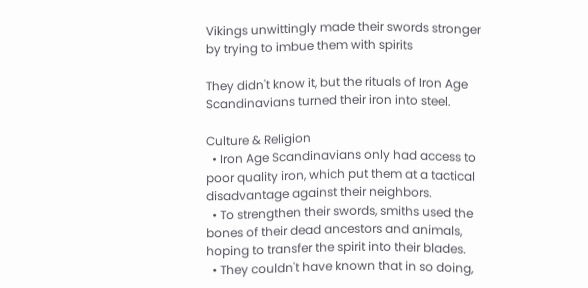Vikings unwittingly made their swords stronger by trying to imbue them with spirits

They didn't know it, but the rituals of Iron Age Scandinavians turned their iron into steel.

Culture & Religion
  • Iron Age Scandinavians only had access to poor quality iron, which put them at a tactical disadvantage against their neighbors.
  • To strengthen their swords, smiths used the bones of their dead ancestors and animals, hoping to transfer the spirit into their blades.
  • They couldn't have known that in so doing,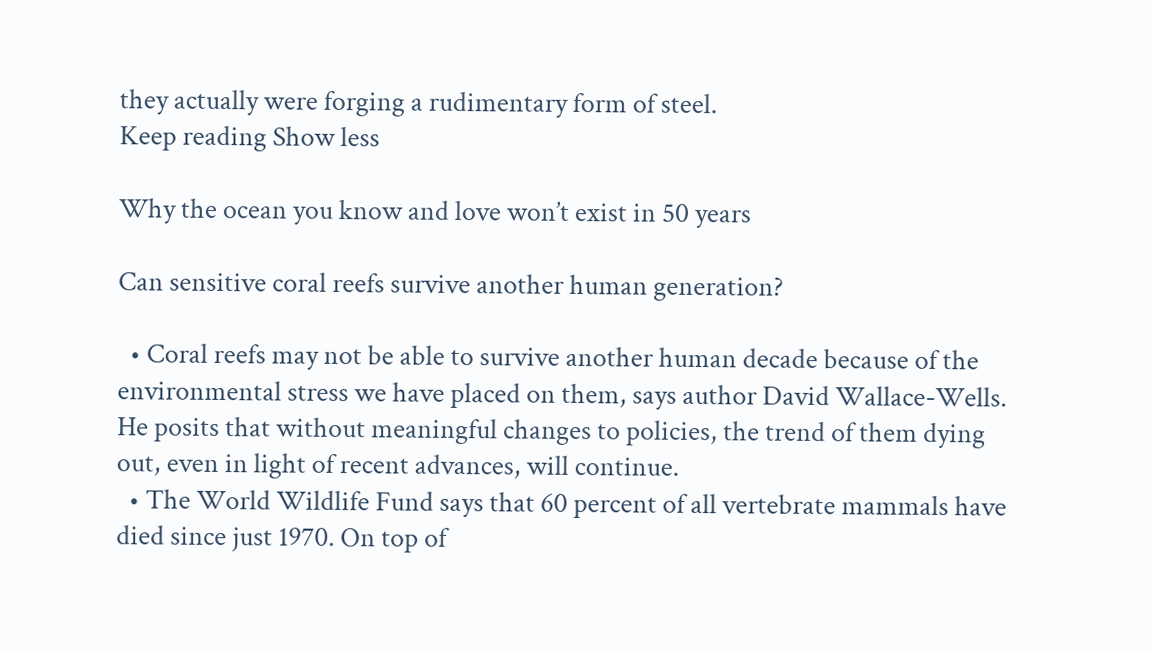they actually were forging a rudimentary form of steel.
Keep reading Show less

Why the ocean you know and love won’t exist in 50 years

Can sensitive coral reefs survive another human generation?

  • Coral reefs may not be able to survive another human decade because of the environmental stress we have placed on them, says author David Wallace-Wells. He posits that without meaningful changes to policies, the trend of them dying out, even in light of recent advances, will continue.
  • The World Wildlife Fund says that 60 percent of all vertebrate mammals have died since just 1970. On top of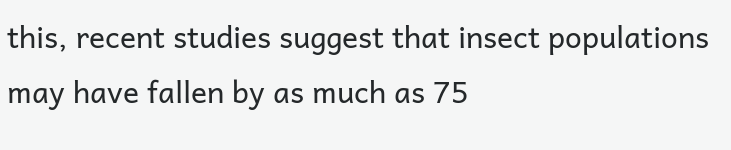this, recent studies suggest that insect populations may have fallen by as much as 75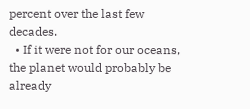percent over the last few decades.
  • If it were not for our oceans, the planet would probably be already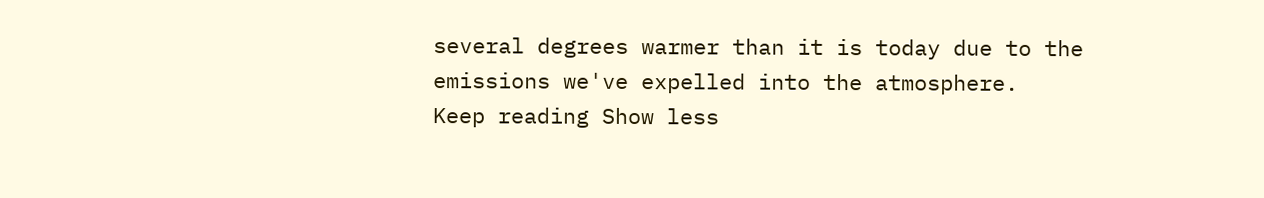several degrees warmer than it is today due to the emissions we've expelled into the atmosphere.
Keep reading Show less